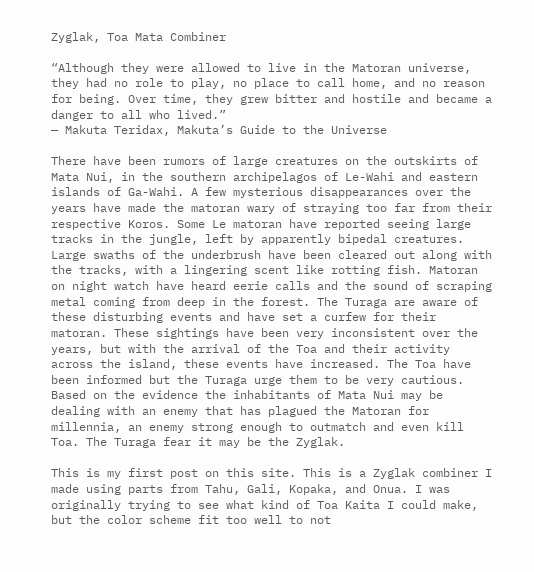Zyglak, Toa Mata Combiner

“Although they were allowed to live in the Matoran universe, they had no role to play, no place to call home, and no reason for being. Over time, they grew bitter and hostile and became a danger to all who lived.”
— Makuta Teridax, Makuta’s Guide to the Universe

There have been rumors of large creatures on the outskirts of Mata Nui, in the southern archipelagos of Le-Wahi and eastern islands of Ga-Wahi. A few mysterious disappearances over the years have made the matoran wary of straying too far from their respective Koros. Some Le matoran have reported seeing large tracks in the jungle, left by apparently bipedal creatures. Large swaths of the underbrush have been cleared out along with the tracks, with a lingering scent like rotting fish. Matoran on night watch have heard eerie calls and the sound of scraping metal coming from deep in the forest. The Turaga are aware of these disturbing events and have set a curfew for their matoran. These sightings have been very inconsistent over the years, but with the arrival of the Toa and their activity across the island, these events have increased. The Toa have been informed but the Turaga urge them to be very cautious. Based on the evidence the inhabitants of Mata Nui may be dealing with an enemy that has plagued the Matoran for millennia, an enemy strong enough to outmatch and even kill Toa. The Turaga fear it may be the Zyglak.

This is my first post on this site. This is a Zyglak combiner I made using parts from Tahu, Gali, Kopaka, and Onua. I was originally trying to see what kind of Toa Kaita I could make, but the color scheme fit too well to not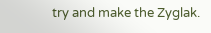try and make the Zyglak.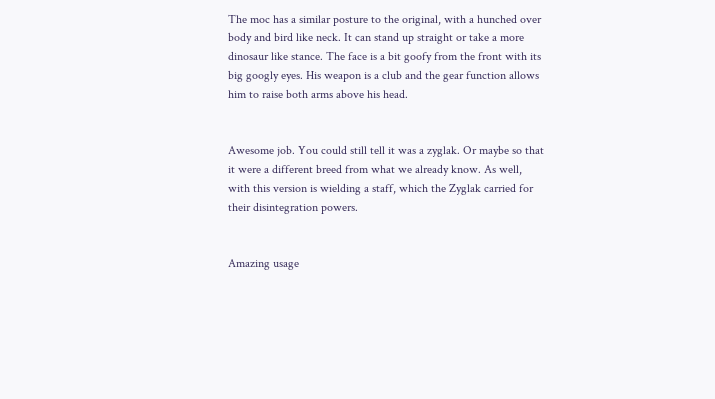The moc has a similar posture to the original, with a hunched over body and bird like neck. It can stand up straight or take a more dinosaur like stance. The face is a bit goofy from the front with its big googly eyes. His weapon is a club and the gear function allows him to raise both arms above his head.


Awesome job. You could still tell it was a zyglak. Or maybe so that it were a different breed from what we already know. As well, with this version is wielding a staff, which the Zyglak carried for their disintegration powers.


Amazing usage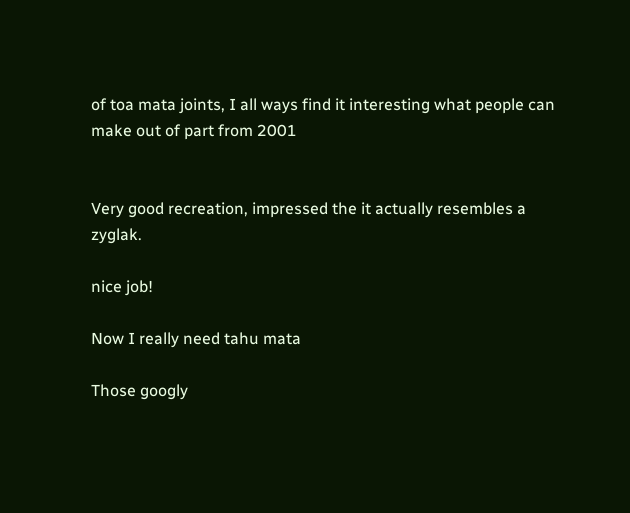of toa mata joints, I all ways find it interesting what people can make out of part from 2001


Very good recreation, impressed the it actually resembles a zyglak.

nice job!

Now I really need tahu mata

Those googly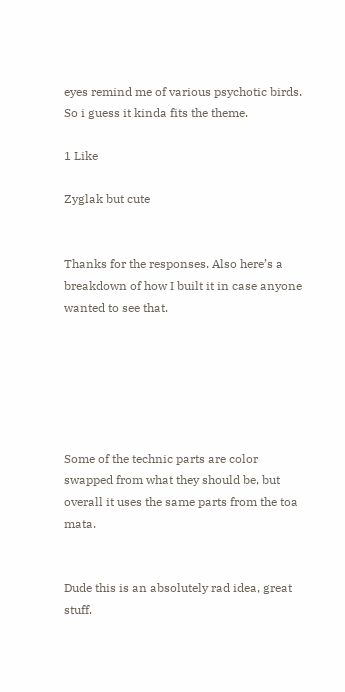eyes remind me of various psychotic birds. So i guess it kinda fits the theme.

1 Like

Zyglak but cute


Thanks for the responses. Also here’s a breakdown of how I built it in case anyone wanted to see that.






Some of the technic parts are color swapped from what they should be, but overall it uses the same parts from the toa mata.


Dude this is an absolutely rad idea, great stuff.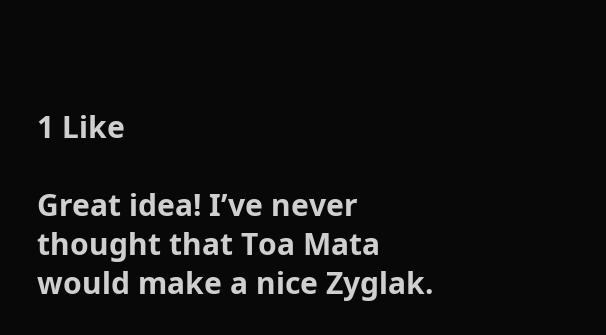1 Like

Great idea! I’ve never thought that Toa Mata would make a nice Zyglak.